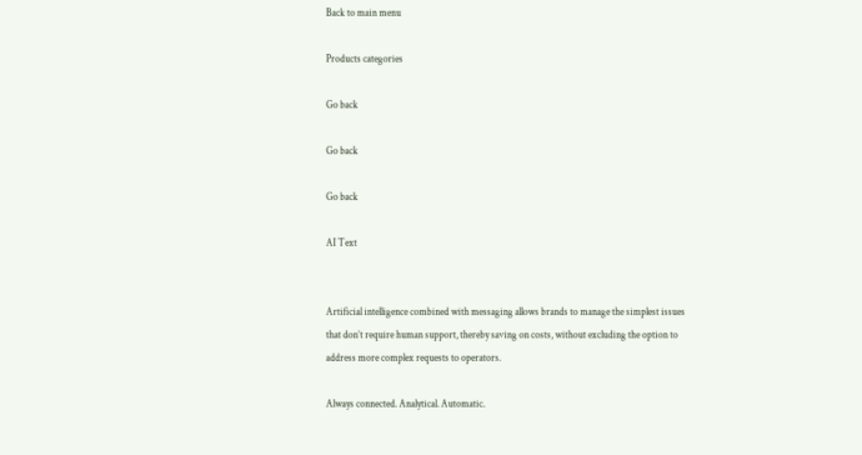Back to main menu

Products categories

Go back

Go back

Go back

AI Text


Artificial intelligence combined with messaging allows brands to manage the simplest issues that don’t require human support, thereby saving on costs, without excluding the option to address more complex requests to operators.

Always connected. Analytical. Automatic.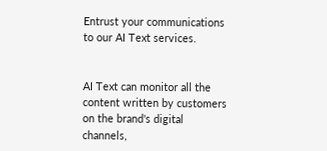Entrust your communications to our AI Text services.


AI Text can monitor all the content written by customers on the brand's digital channels,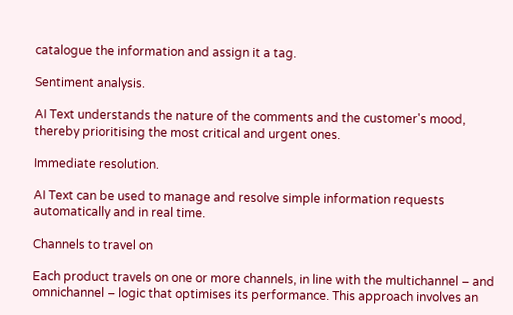catalogue the information and assign it a tag.

Sentiment analysis.

AI Text understands the nature of the comments and the customer's mood, thereby prioritising the most critical and urgent ones.

Immediate resolution.

AI Text can be used to manage and resolve simple information requests automatically and in real time.

Channels to travel on

Each product travels on one or more channels, in line with the multichannel – and omnichannel – logic that optimises its performance. This approach involves an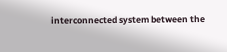interconnected system between the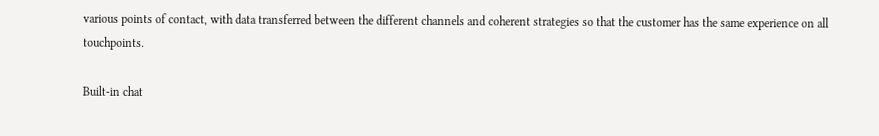various points of contact, with data transferred between the different channels and coherent strategies so that the customer has the same experience on all touchpoints.

Built-in chat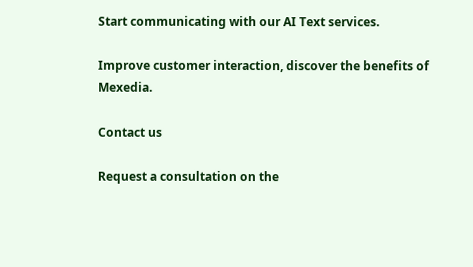Start communicating with our AI Text services.

Improve customer interaction, discover the benefits of Mexedia.

Contact us

Request a consultation on the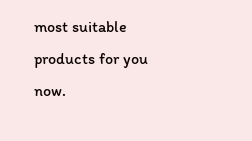most suitable products for you now.